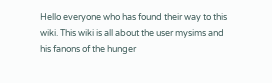Hello everyone who has found their way to this wiki. This wiki is all about the user mysims and his fanons of the hunger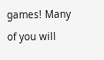games! Many of you will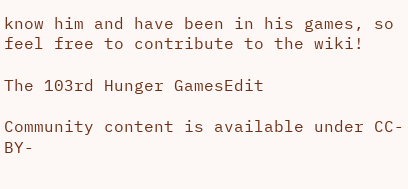know him and have been in his games, so feel free to contribute to the wiki!

The 103rd Hunger GamesEdit

Community content is available under CC-BY-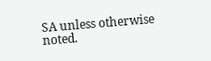SA unless otherwise noted.